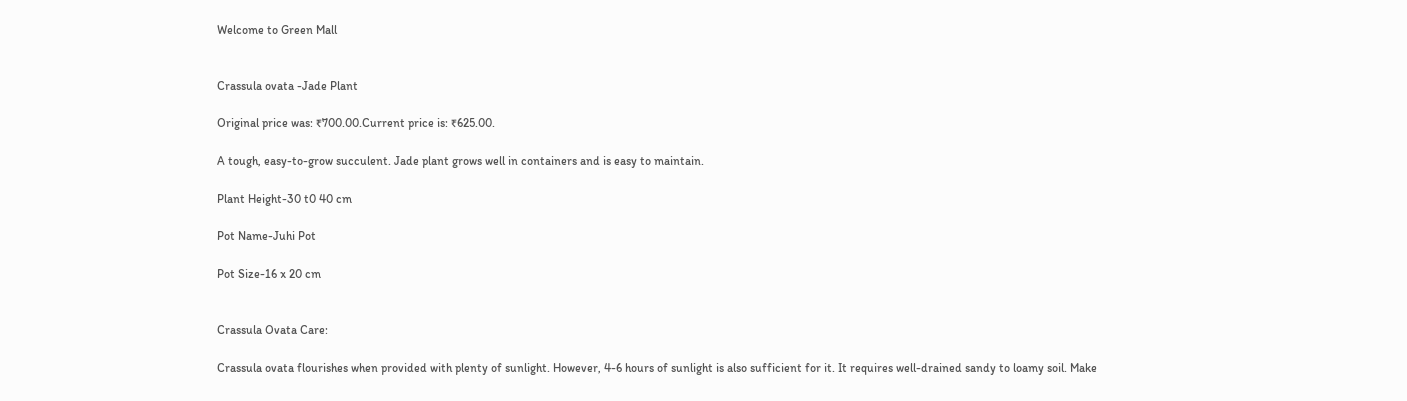Welcome to Green Mall


Crassula ovata -Jade Plant

Original price was: ₹700.00.Current price is: ₹625.00.

A tough, easy-to-grow succulent. Jade plant grows well in containers and is easy to maintain.

Plant Height-30 t0 40 cm

Pot Name-Juhi Pot

Pot Size-16 x 20 cm


Crassula Ovata Care:

Crassula ovata flourishes when provided with plenty of sunlight. However, 4-6 hours of sunlight is also sufficient for it. It requires well-drained sandy to loamy soil. Make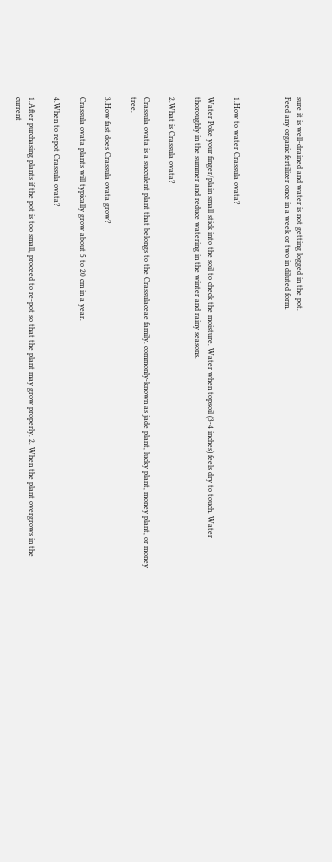sure it is well-drained and water is not getting logged in the pot.
Feed any organic fertilizer once in a week or two in diluted form.



1.How to water Crassula ovata?

Water Poke your finger/plain small stick into the soil to check the moisture. Water when topsoil (3-4 inches) feels dry to touch. Water thoroughly in the summer and reduce watering in the winter and rainy seasons.

2.What is Crassula ovata?

Crassula ovata is a succulent plant that belongs to the Crassulaceae family. commonly-known as jade plant, lucky plant, money plant, or money tree.

3.How fast does Crassula ovata grow?

Crassula ovata plants will typically grow about 5 to 20 cm in a year.

4.When to repot Crassula ovata?

1.After purchasing plants if the pot is too small, proceed to re-pot so that the plant may grow properly. 2. When the plant overgrows in the current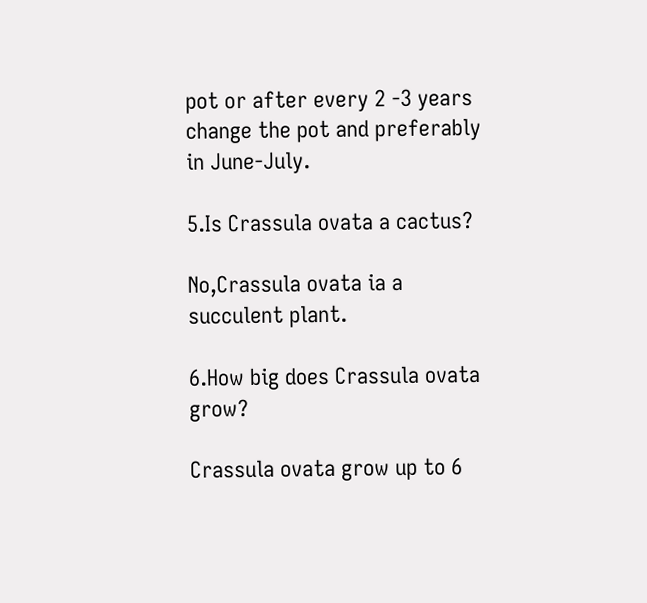pot or after every 2 -3 years change the pot and preferably in June-July.

5.Is Crassula ovata a cactus?

No,Crassula ovata ia a succulent plant.

6.How big does Crassula ovata grow?

Crassula ovata grow up to 6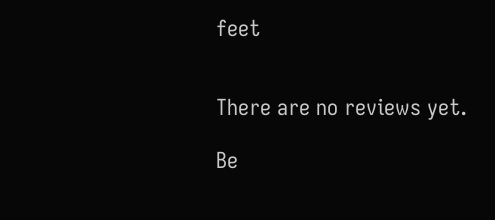feet


There are no reviews yet.

Be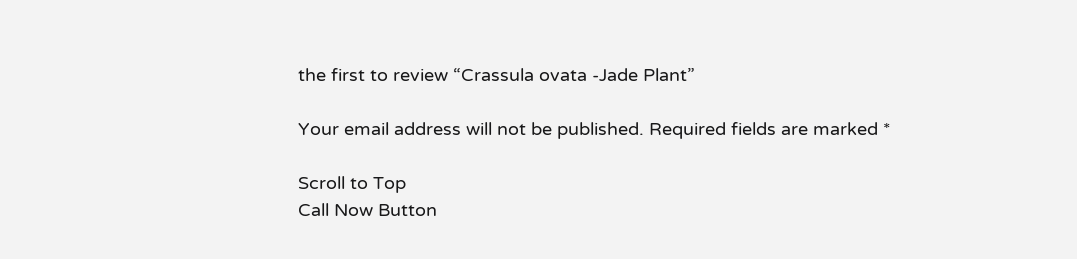the first to review “Crassula ovata -Jade Plant”

Your email address will not be published. Required fields are marked *

Scroll to Top
Call Now Button